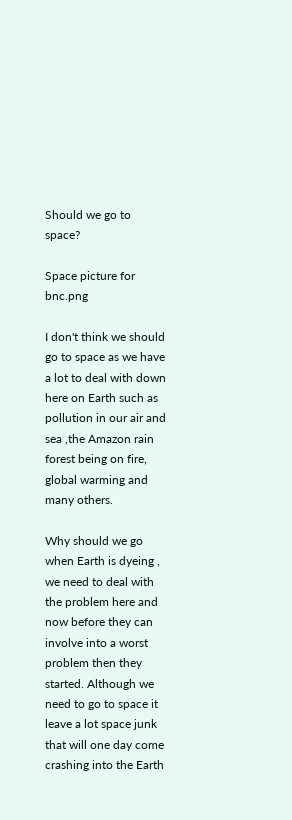Should we go to space?

Space picture for bnc.png

I don't think we should go to space as we have a lot to deal with down here on Earth such as pollution in our air and sea ,the Amazon rain forest being on fire, global warming and many others.

Why should we go when Earth is dyeing , we need to deal with the problem here and now before they can involve into a worst problem then they started. Although we need to go to space it leave a lot space junk that will one day come crashing into the Earth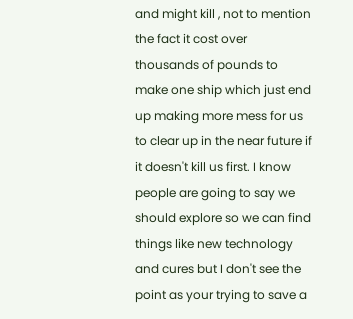and might kill , not to mention the fact it cost over thousands of pounds to make one ship which just end up making more mess for us to clear up in the near future if it doesn't kill us first. I know people are going to say we should explore so we can find things like new technology and cures but I don't see the point as your trying to save a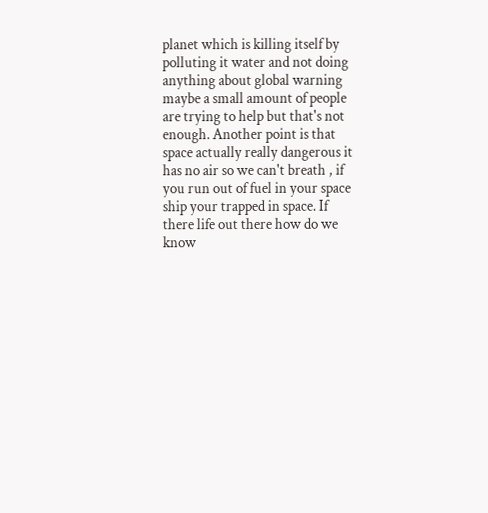planet which is killing itself by polluting it water and not doing anything about global warning maybe a small amount of people are trying to help but that's not enough. Another point is that space actually really dangerous it has no air so we can't breath , if you run out of fuel in your space ship your trapped in space. If there life out there how do we know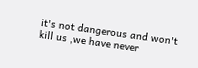it's not dangerous and won't kill us ,we have never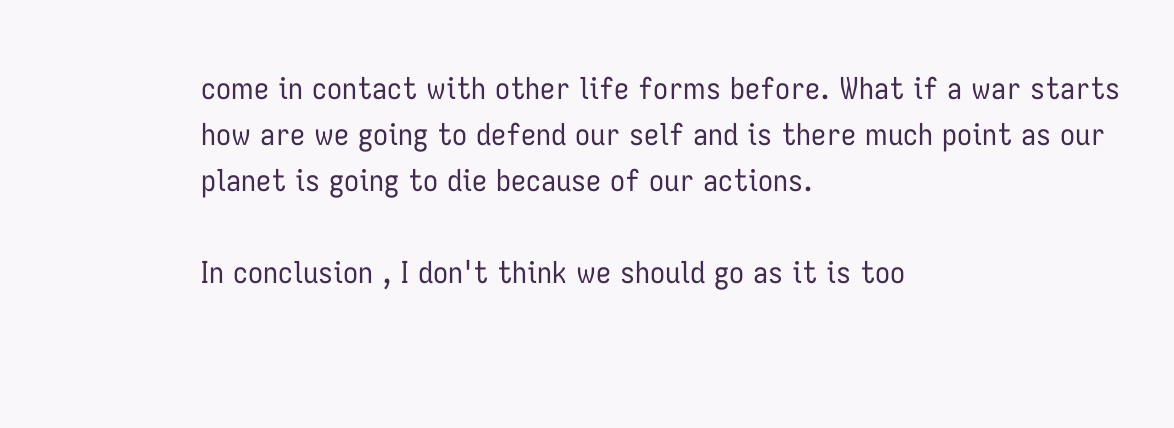come in contact with other life forms before. What if a war starts how are we going to defend our self and is there much point as our planet is going to die because of our actions.

In conclusion , I don't think we should go as it is too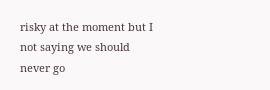risky at the moment but I not saying we should never go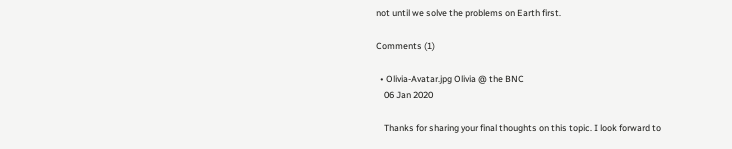not until we solve the problems on Earth first.

Comments (1)

  • Olivia-Avatar.jpg Olivia @ the BNC
    06 Jan 2020

    Thanks for sharing your final thoughts on this topic. I look forward to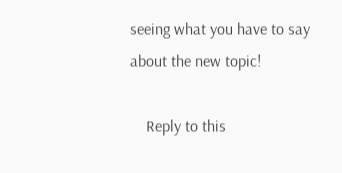seeing what you have to say about the new topic!

    Reply to this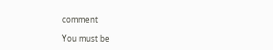comment

You must be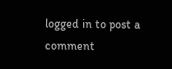logged in to post a comment